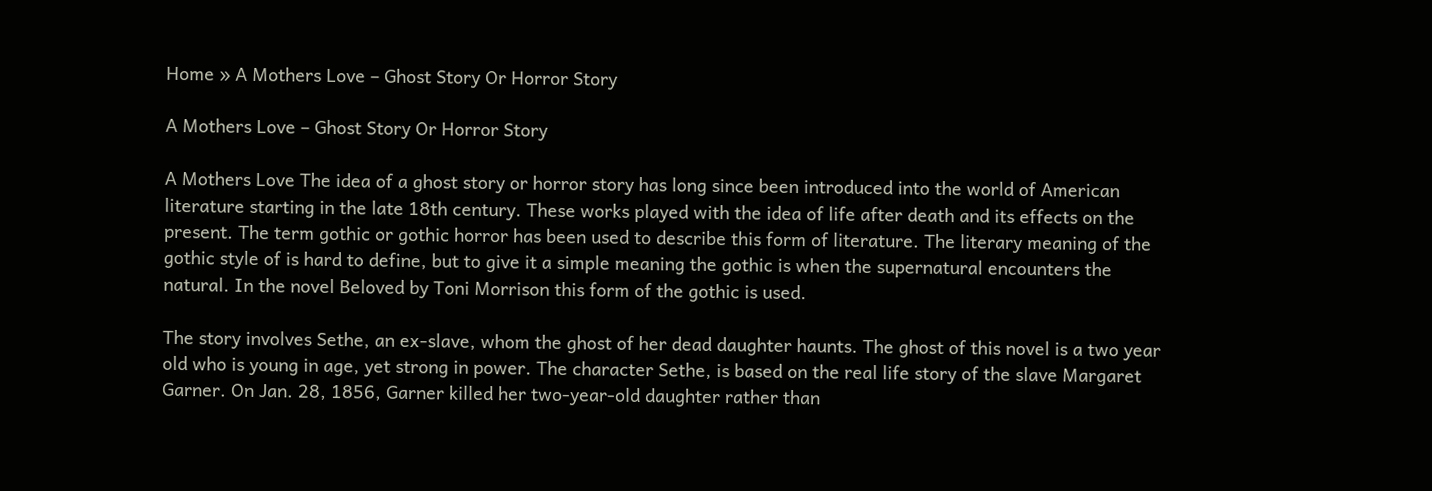Home » A Mothers Love – Ghost Story Or Horror Story

A Mothers Love – Ghost Story Or Horror Story

A Mothers Love The idea of a ghost story or horror story has long since been introduced into the world of American literature starting in the late 18th century. These works played with the idea of life after death and its effects on the present. The term gothic or gothic horror has been used to describe this form of literature. The literary meaning of the gothic style of is hard to define, but to give it a simple meaning the gothic is when the supernatural encounters the natural. In the novel Beloved by Toni Morrison this form of the gothic is used.

The story involves Sethe, an ex-slave, whom the ghost of her dead daughter haunts. The ghost of this novel is a two year old who is young in age, yet strong in power. The character Sethe, is based on the real life story of the slave Margaret Garner. On Jan. 28, 1856, Garner killed her two-year-old daughter rather than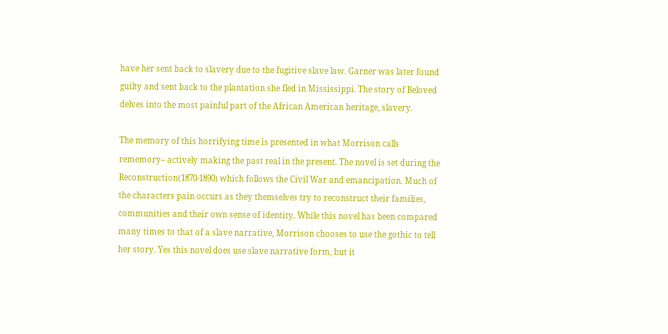have her sent back to slavery due to the fugitive slave law. Garner was later found guilty and sent back to the plantation she fled in Mississippi. The story of Beloved delves into the most painful part of the African American heritage, slavery.

The memory of this horrifying time is presented in what Morrison calls rememory– actively making the past real in the present. The novel is set during the Reconstruction(1870-1890) which follows the Civil War and emancipation. Much of the characters pain occurs as they themselves try to reconstruct their families, communities and their own sense of identity. While this novel has been compared many times to that of a slave narrative, Morrison chooses to use the gothic to tell her story. Yes this novel does use slave narrative form, but it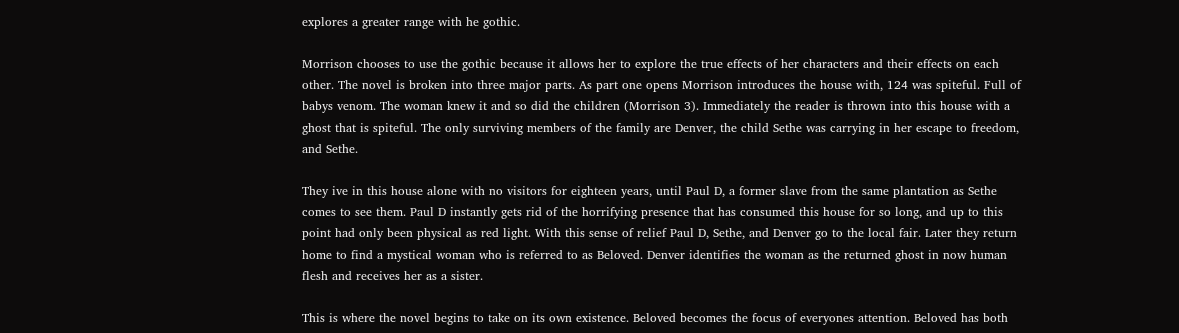explores a greater range with he gothic.

Morrison chooses to use the gothic because it allows her to explore the true effects of her characters and their effects on each other. The novel is broken into three major parts. As part one opens Morrison introduces the house with, 124 was spiteful. Full of babys venom. The woman knew it and so did the children (Morrison 3). Immediately the reader is thrown into this house with a ghost that is spiteful. The only surviving members of the family are Denver, the child Sethe was carrying in her escape to freedom, and Sethe.

They ive in this house alone with no visitors for eighteen years, until Paul D, a former slave from the same plantation as Sethe comes to see them. Paul D instantly gets rid of the horrifying presence that has consumed this house for so long, and up to this point had only been physical as red light. With this sense of relief Paul D, Sethe, and Denver go to the local fair. Later they return home to find a mystical woman who is referred to as Beloved. Denver identifies the woman as the returned ghost in now human flesh and receives her as a sister.

This is where the novel begins to take on its own existence. Beloved becomes the focus of everyones attention. Beloved has both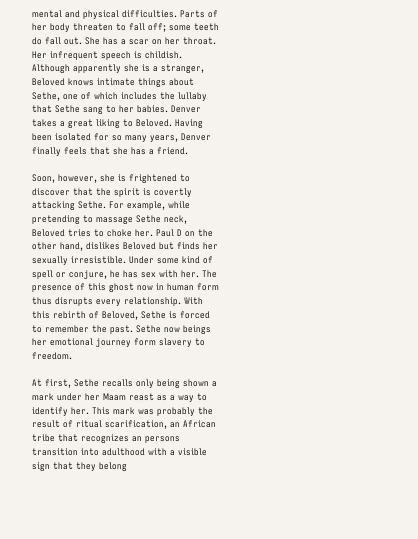mental and physical difficulties. Parts of her body threaten to fall off; some teeth do fall out. She has a scar on her throat. Her infrequent speech is childish. Although apparently she is a stranger, Beloved knows intimate things about Sethe, one of which includes the lullaby that Sethe sang to her babies. Denver takes a great liking to Beloved. Having been isolated for so many years, Denver finally feels that she has a friend.

Soon, however, she is frightened to discover that the spirit is covertly attacking Sethe. For example, while pretending to massage Sethe neck, Beloved tries to choke her. Paul D on the other hand, dislikes Beloved but finds her sexually irresistible. Under some kind of spell or conjure, he has sex with her. The presence of this ghost now in human form thus disrupts every relationship. With this rebirth of Beloved, Sethe is forced to remember the past. Sethe now beings her emotional journey form slavery to freedom.

At first, Sethe recalls only being shown a mark under her Maam reast as a way to identify her. This mark was probably the result of ritual scarification, an African tribe that recognizes an persons transition into adulthood with a visible sign that they belong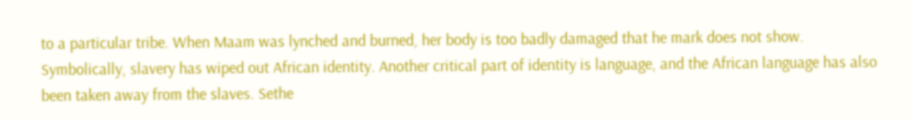to a particular tribe. When Maam was lynched and burned, her body is too badly damaged that he mark does not show. Symbolically, slavery has wiped out African identity. Another critical part of identity is language, and the African language has also been taken away from the slaves. Sethe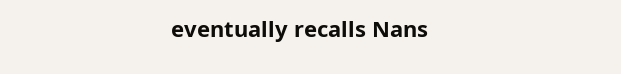eventually recalls Nans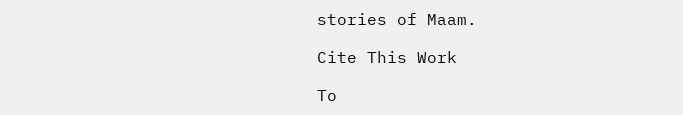stories of Maam.

Cite This Work

To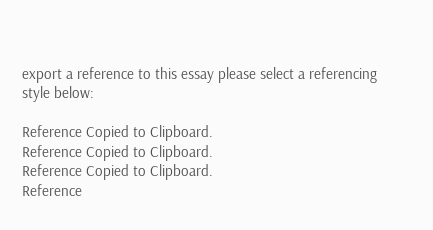export a reference to this essay please select a referencing style below:

Reference Copied to Clipboard.
Reference Copied to Clipboard.
Reference Copied to Clipboard.
Reference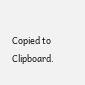Copied to Clipboard.